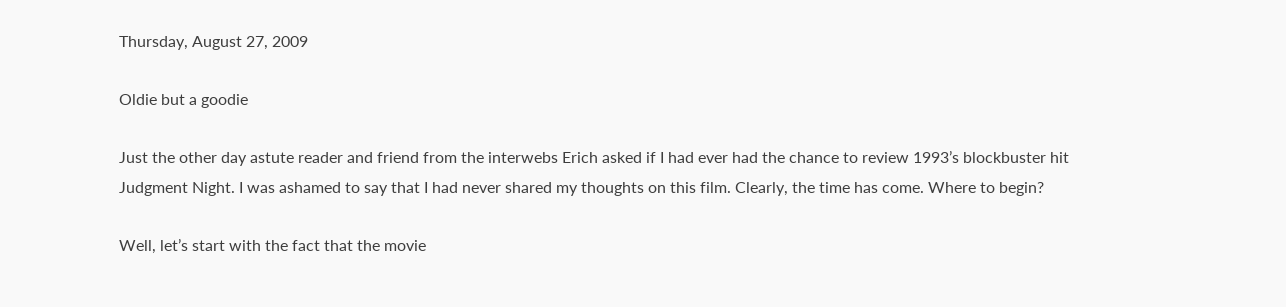Thursday, August 27, 2009

Oldie but a goodie

Just the other day astute reader and friend from the interwebs Erich asked if I had ever had the chance to review 1993’s blockbuster hit Judgment Night. I was ashamed to say that I had never shared my thoughts on this film. Clearly, the time has come. Where to begin?

Well, let’s start with the fact that the movie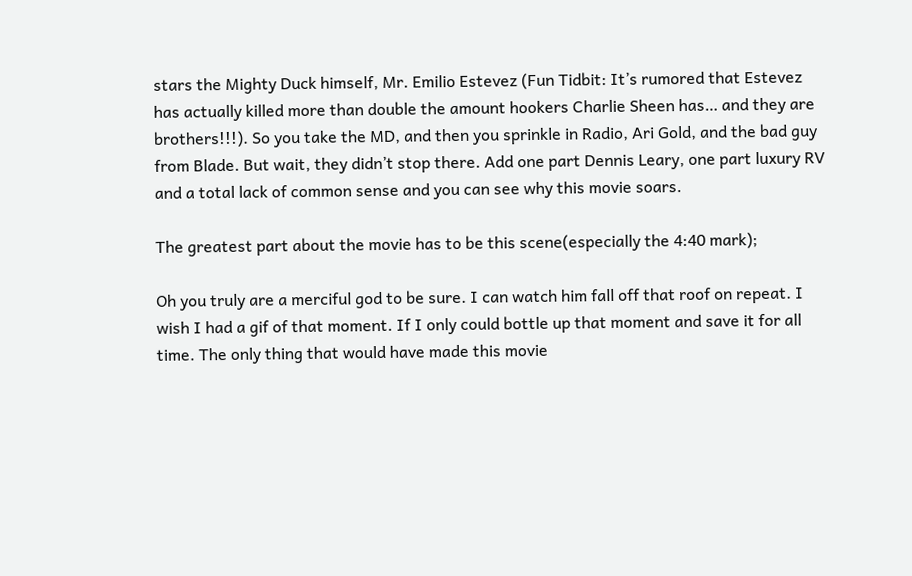stars the Mighty Duck himself, Mr. Emilio Estevez (Fun Tidbit: It’s rumored that Estevez has actually killed more than double the amount hookers Charlie Sheen has… and they are brothers!!!). So you take the MD, and then you sprinkle in Radio, Ari Gold, and the bad guy from Blade. But wait, they didn’t stop there. Add one part Dennis Leary, one part luxury RV and a total lack of common sense and you can see why this movie soars.

The greatest part about the movie has to be this scene(especially the 4:40 mark);

Oh you truly are a merciful god to be sure. I can watch him fall off that roof on repeat. I wish I had a gif of that moment. If I only could bottle up that moment and save it for all time. The only thing that would have made this movie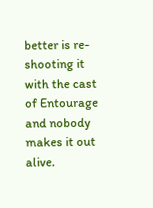better is re-shooting it with the cast of Entourage and nobody makes it out alive.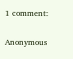1 comment:

Anonymous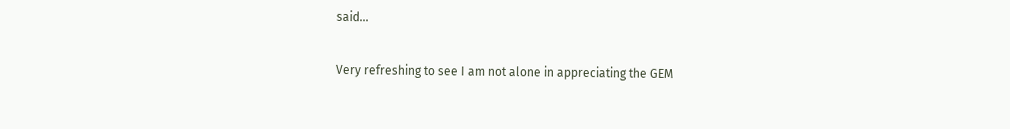said...

Very refreshing to see I am not alone in appreciating the GEM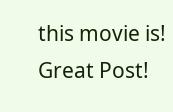this movie is! Great Post!